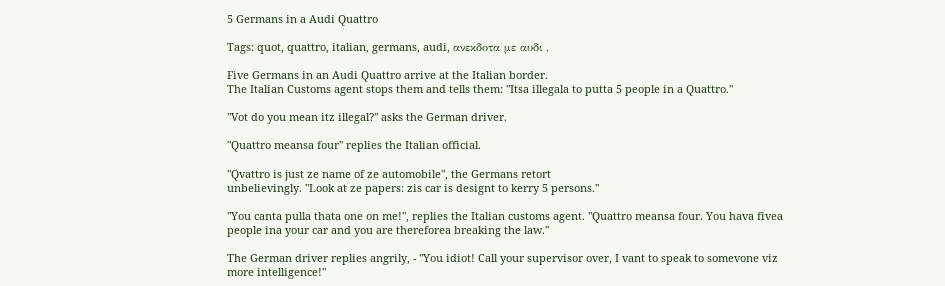5 Germans in a Audi Quattro

Tags: quot, quattro, italian, germans, audi, ανεκδοτα με αυδι ,

Five Germans in an Audi Quattro arrive at the Italian border.
The Italian Customs agent stops them and tells them: "Itsa illegala to putta 5 people in a Quattro."

"Vot do you mean itz illegal?" asks the German driver.

"Quattro meansa four" replies the Italian official.

"Qvattro is just ze name of ze automobile", the Germans retort
unbelievingly. "Look at ze papers: zis car is designt to kerry 5 persons."

"You canta pulla thata one on me!", replies the Italian customs agent. "Quattro meansa four. You hava fivea people ina your car and you are thereforea breaking the law."

The German driver replies angrily, - "You idiot! Call your supervisor over, I vant to speak to somevone viz more intelligence!"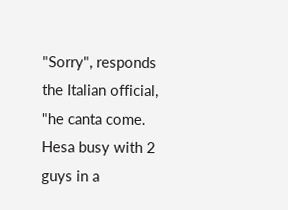"Sorry", responds the Italian official, "he canta come. Hesa busy with 2 guys in a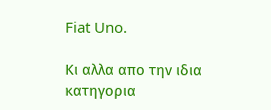Fiat Uno.

Κι αλλα απο την ιδια κατηγορια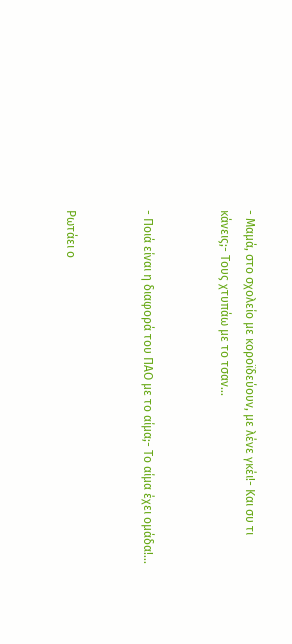- Μαμά, στο σχολείο με κοροϊδεύουν, με λένε γκέι!- Και συ τι κάνεις;- Τους χτυπάω με το τσαν...


- Ποιά είναι η διαφορά του ΠΑΟ με το αίμα;- Το αίμα έχει ομάδα!...


Ρωτάει ο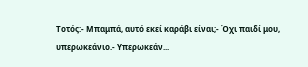Τοτός:- Μπαμπά, αυτό εκεί καράβι είναι;- Όχι παιδί μου, υπερωκεάνιο.- Υπερωκεάν...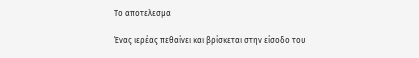Το αποτελεσμα

Ένας ιερέας πεθαίνει και βρίσκεται στην είσοδο του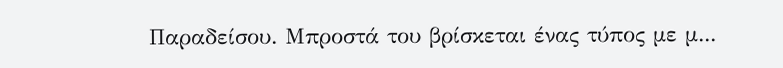Παραδείσου. Μπροστά του βρίσκεται ένας τύπος με μ...